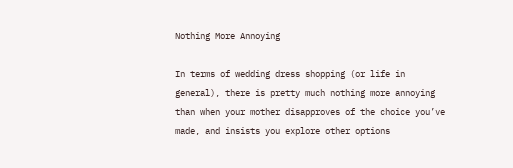Nothing More Annoying

In terms of wedding dress shopping (or life in general), there is pretty much nothing more annoying than when your mother disapproves of the choice you’ve made, and insists you explore other options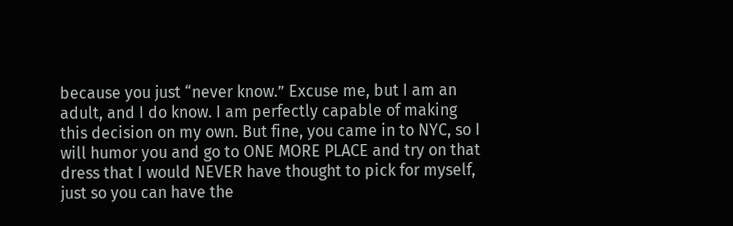because you just “never know.” Excuse me, but I am an adult, and I do know. I am perfectly capable of making this decision on my own. But fine, you came in to NYC, so I will humor you and go to ONE MORE PLACE and try on that dress that I would NEVER have thought to pick for myself, just so you can have the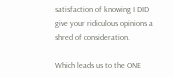satisfaction of knowing I DID give your ridiculous opinions a shred of consideration.

Which leads us to the ONE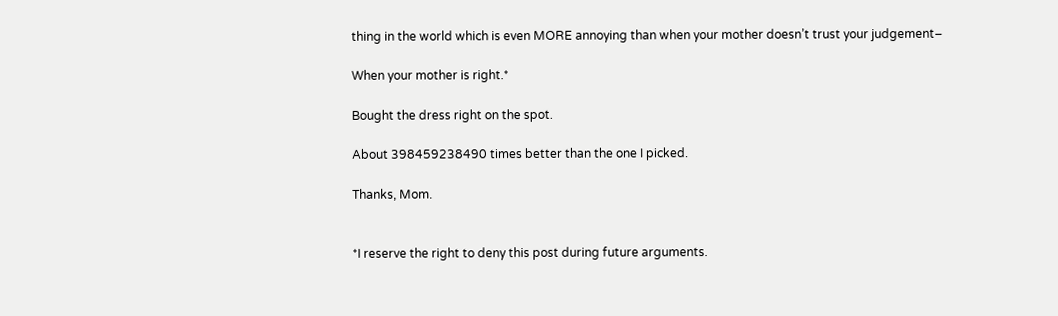thing in the world which is even MORE annoying than when your mother doesn’t trust your judgement–

When your mother is right.*

Bought the dress right on the spot.

About 398459238490 times better than the one I picked.

Thanks, Mom.


*I reserve the right to deny this post during future arguments.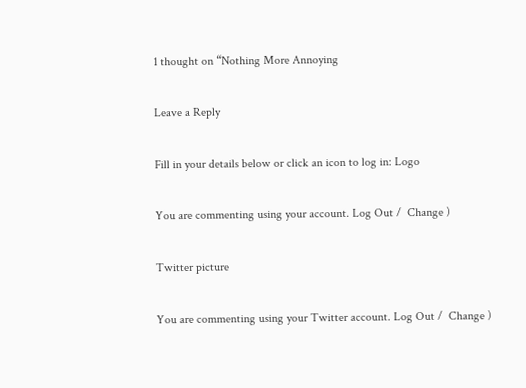1 thought on “Nothing More Annoying

Leave a Reply

Fill in your details below or click an icon to log in: Logo

You are commenting using your account. Log Out /  Change )

Twitter picture

You are commenting using your Twitter account. Log Out /  Change )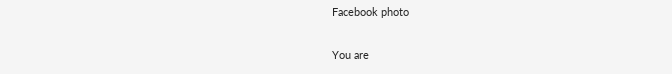Facebook photo

You are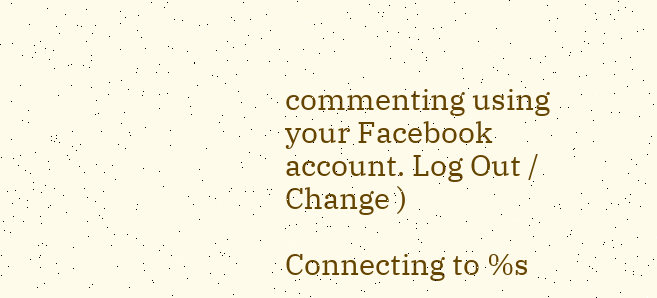commenting using your Facebook account. Log Out /  Change )

Connecting to %s